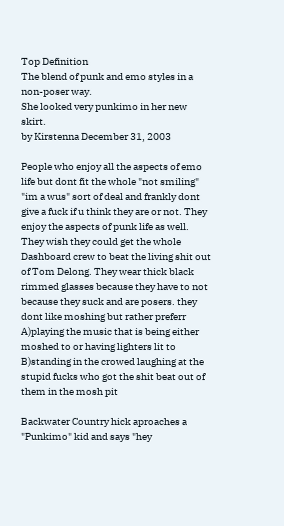Top Definition
The blend of punk and emo styles in a non-poser way.
She looked very punkimo in her new skirt.
by Kirstenna December 31, 2003

People who enjoy all the aspects of emo life but dont fit the whole "not smiling" "im a wus" sort of deal and frankly dont give a fuck if u think they are or not. They enjoy the aspects of punk life as well. They wish they could get the whole Dashboard crew to beat the living shit out of Tom Delong. They wear thick black rimmed glasses because they have to not because they suck and are posers. they dont like moshing but rather preferr
A)playing the music that is being either moshed to or having lighters lit to
B)standing in the crowed laughing at the stupid fucks who got the shit beat out of them in the mosh pit

Backwater Country hick aproaches a "Punkimo" kid and says "hey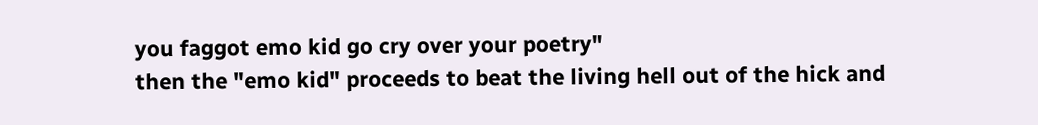you faggot emo kid go cry over your poetry"
then the "emo kid" proceeds to beat the living hell out of the hick and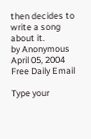then decides to write a song about it.
by Anonymous April 05, 2004
Free Daily Email

Type your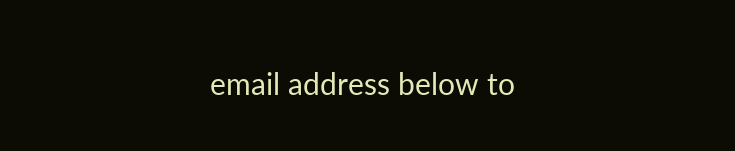email address below to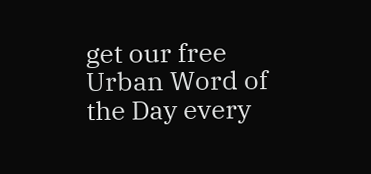get our free Urban Word of the Day every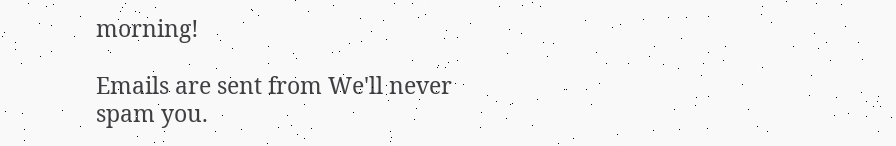morning!

Emails are sent from We'll never spam you.